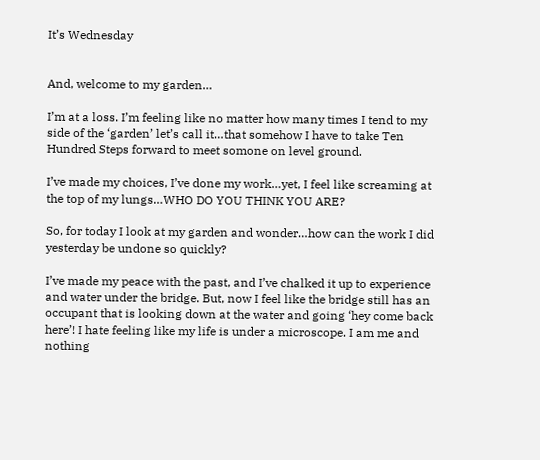It’s Wednesday


And, welcome to my garden…

I’m at a loss. I’m feeling like no matter how many times I tend to my side of the ‘garden’ let’s call it…that somehow I have to take Ten Hundred Steps forward to meet somone on level ground.

I’ve made my choices, I’ve done my work…yet, I feel like screaming at the top of my lungs…WHO DO YOU THINK YOU ARE?

So, for today I look at my garden and wonder…how can the work I did yesterday be undone so quickly?

I’ve made my peace with the past, and I’ve chalked it up to experience and water under the bridge. But, now I feel like the bridge still has an occupant that is looking down at the water and going ‘hey come back here’! I hate feeling like my life is under a microscope. I am me and nothing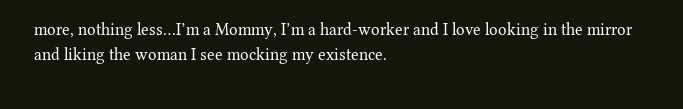more, nothing less…I’m a Mommy, I’m a hard-worker and I love looking in the mirror and liking the woman I see mocking my existence.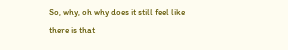So, why, oh why does it still feel like there is that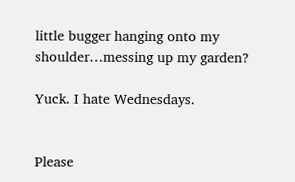little bugger hanging onto my shoulder…messing up my garden?

Yuck. I hate Wednesdays.


Please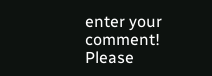enter your comment!
Please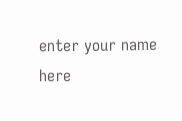enter your name here